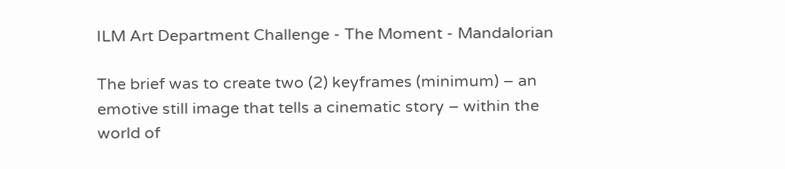ILM Art Department Challenge - The Moment - Mandalorian

The brief was to create two (2) keyframes (minimum) – an emotive still image that tells a cinematic story – within the world of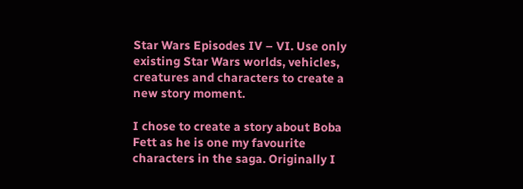Star Wars Episodes IV – VI. Use only existing Star Wars worlds, vehicles, creatures and characters to create a new story moment.

I chose to create a story about Boba Fett as he is one my favourite characters in the saga. Originally I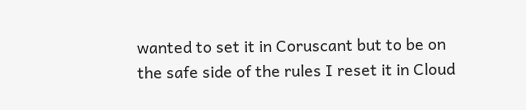wanted to set it in Coruscant but to be on the safe side of the rules I reset it in Cloud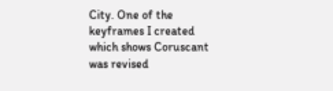City. One of the keyframes I created which shows Coruscant was revised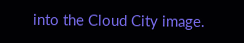into the Cloud City image.